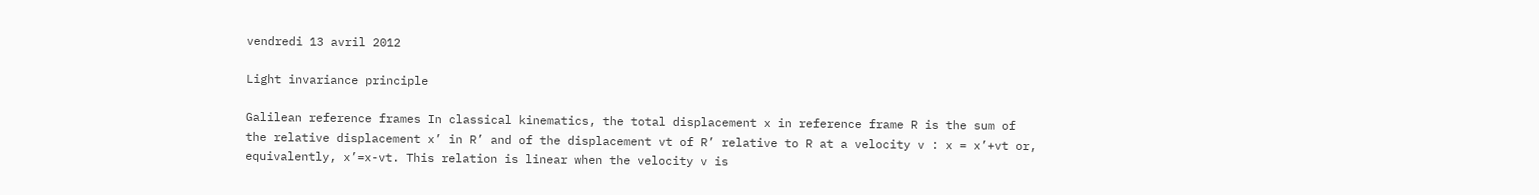vendredi 13 avril 2012

Light invariance principle

Galilean reference frames In classical kinematics, the total displacement x in reference frame R is the sum of the relative displacement x’ in R’ and of the displacement vt of R’ relative to R at a velocity v : x = x’+vt or, equivalently, x’=x-vt. This relation is linear when the velocity v is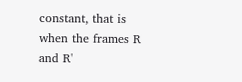constant, that is when the frames R and R'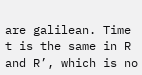are galilean. Time t is the same in R and R’, which is no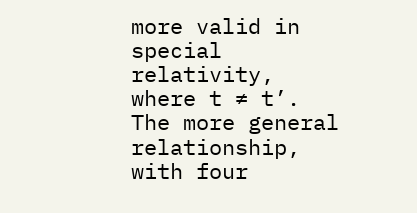more valid in special relativity, where t ≠ t’. The more general relationship, with four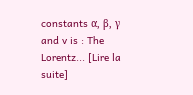constants α, β, γ and v is : The Lorentz... [Lire la suite]